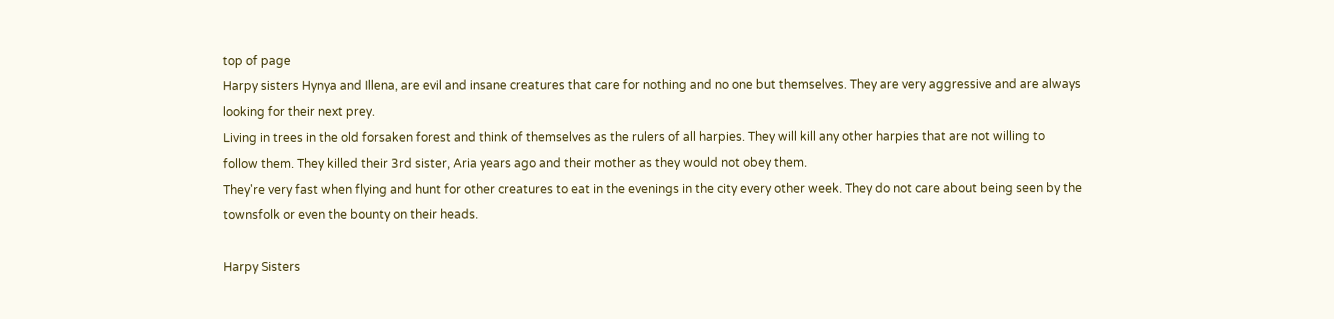top of page
Harpy sisters Hynya and Illena, are evil and insane creatures that care for nothing and no one but themselves. They are very aggressive and are always looking for their next prey.
Living in trees in the old forsaken forest and think of themselves as the rulers of all harpies. They will kill any other harpies that are not willing to follow them. They killed their 3rd sister, Aria years ago and their mother as they would not obey them.
They're very fast when flying and hunt for other creatures to eat in the evenings in the city every other week. They do not care about being seen by the townsfolk or even the bounty on their heads.

Harpy Sisters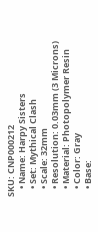SKU: CNP000212
    • Name: Harpy Sisters
    • Set: Mythical Clash
    • Scale: 32mm
    • Resolution: 0.03mm (3 Microns)
    • Material: Photopolymer Resin
    • Color: Gray
    • Base: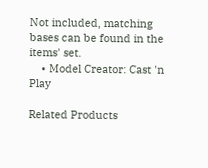Not included, matching bases can be found in the items' set.
    • Model Creator: Cast 'n Play

Related Products